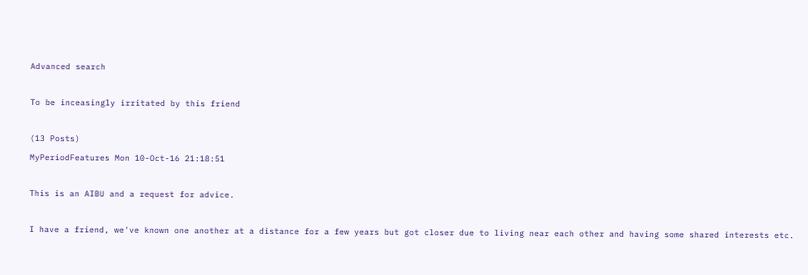Advanced search

To be inceasingly irritated by this friend

(13 Posts)
MyPeriodFeatures Mon 10-Oct-16 21:18:51

This is an AIBU and a request for advice.

I have a friend, we've known one another at a distance for a few years but got closer due to living near each other and having some shared interests etc.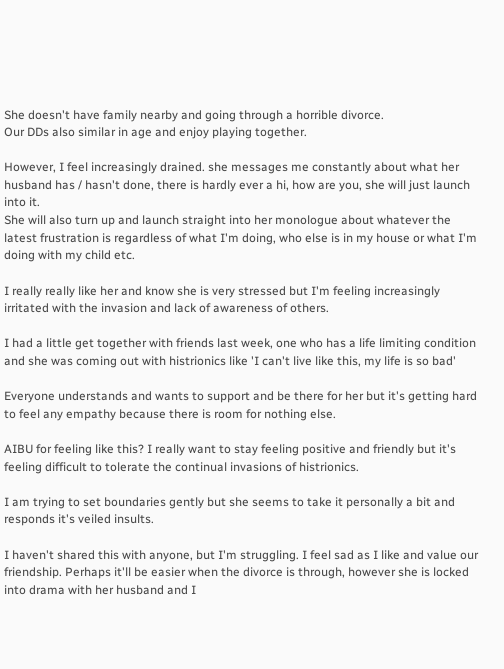She doesn't have family nearby and going through a horrible divorce.
Our DDs also similar in age and enjoy playing together.

However, I feel increasingly drained. she messages me constantly about what her husband has / hasn't done, there is hardly ever a hi, how are you, she will just launch into it.
She will also turn up and launch straight into her monologue about whatever the latest frustration is regardless of what I'm doing, who else is in my house or what I'm doing with my child etc.

I really really like her and know she is very stressed but I'm feeling increasingly irritated with the invasion and lack of awareness of others.

I had a little get together with friends last week, one who has a life limiting condition and she was coming out with histrionics like 'I can't live like this, my life is so bad'

Everyone understands and wants to support and be there for her but it's getting hard to feel any empathy because there is room for nothing else.

AIBU for feeling like this? I really want to stay feeling positive and friendly but it's feeling difficult to tolerate the continual invasions of histrionics.

I am trying to set boundaries gently but she seems to take it personally a bit and responds it's veiled insults.

I haven't shared this with anyone, but I'm struggling. I feel sad as I like and value our friendship. Perhaps it'll be easier when the divorce is through, however she is locked into drama with her husband and I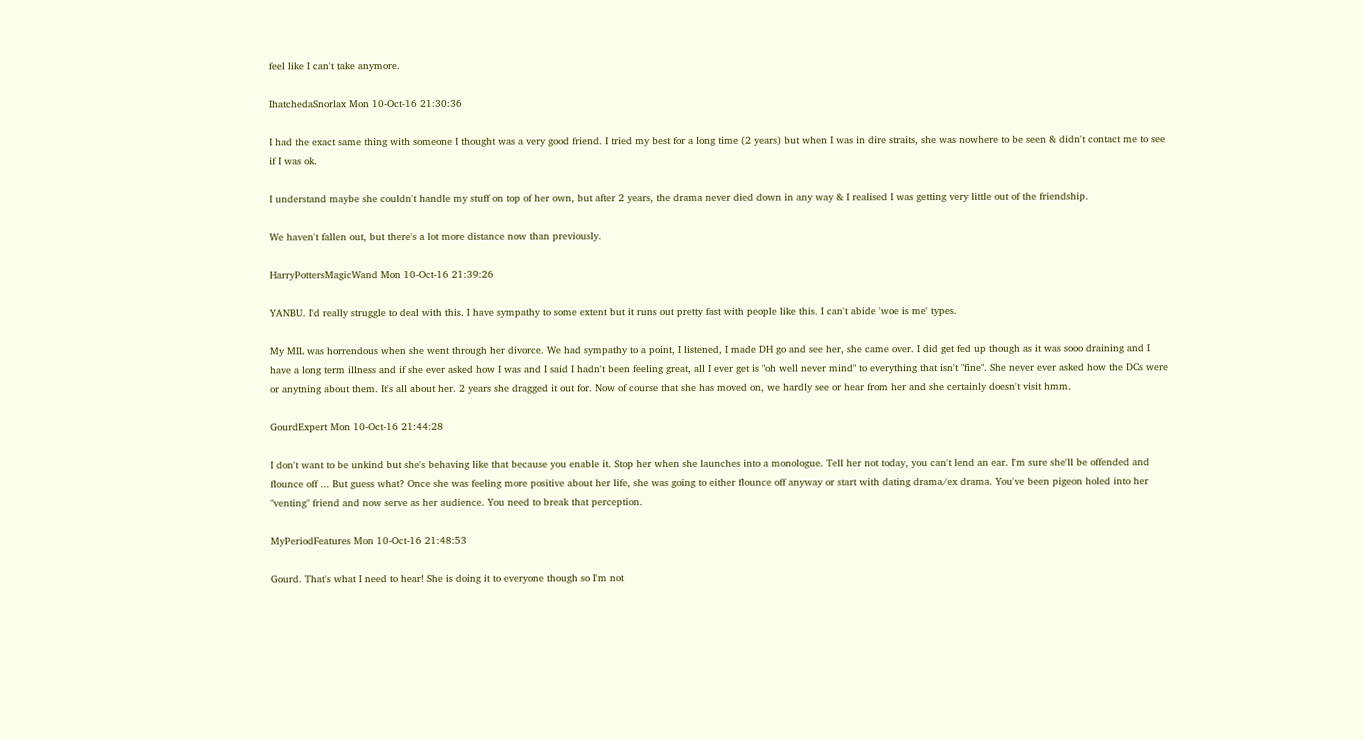feel like I can't take anymore.

IhatchedaSnorlax Mon 10-Oct-16 21:30:36

I had the exact same thing with someone I thought was a very good friend. I tried my best for a long time (2 years) but when I was in dire straits, she was nowhere to be seen & didn't contact me to see if I was ok.

I understand maybe she couldn't handle my stuff on top of her own, but after 2 years, the drama never died down in any way & I realised I was getting very little out of the friendship.

We haven't fallen out, but there's a lot more distance now than previously.

HarryPottersMagicWand Mon 10-Oct-16 21:39:26

YANBU. I'd really struggle to deal with this. I have sympathy to some extent but it runs out pretty fast with people like this. I can't abide 'woe is me' types.

My MIL was horrendous when she went through her divorce. We had sympathy to a point, I listened, I made DH go and see her, she came over. I did get fed up though as it was sooo draining and I have a long term illness and if she ever asked how I was and I said I hadn't been feeling great, all I ever get is "oh well never mind" to everything that isn't "fine". She never ever asked how the DCs were or anytning about them. It's all about her. 2 years she dragged it out for. Now of course that she has moved on, we hardly see or hear from her and she certainly doesn't visit hmm.

GourdExpert Mon 10-Oct-16 21:44:28

I don't want to be unkind but she's behaving like that because you enable it. Stop her when she launches into a monologue. Tell her not today, you can't lend an ear. I'm sure she'll be offended and flounce off ... But guess what? Once she was feeling more positive about her life, she was going to either flounce off anyway or start with dating drama/ex drama. You've been pigeon holed into her "venting" friend and now serve as her audience. You need to break that perception.

MyPeriodFeatures Mon 10-Oct-16 21:48:53

Gourd. That's what I need to hear! She is doing it to everyone though so I'm not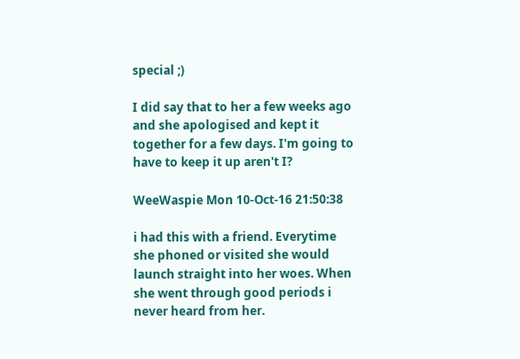special ;)

I did say that to her a few weeks ago and she apologised and kept it together for a few days. I'm going to have to keep it up aren't I?

WeeWaspie Mon 10-Oct-16 21:50:38

i had this with a friend. Everytime she phoned or visited she would launch straight into her woes. When she went through good periods i never heard from her.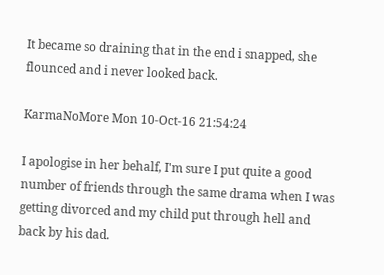It became so draining that in the end i snapped, she flounced and i never looked back.

KarmaNoMore Mon 10-Oct-16 21:54:24

I apologise in her behalf, I'm sure I put quite a good number of friends through the same drama when I was getting divorced and my child put through hell and back by his dad.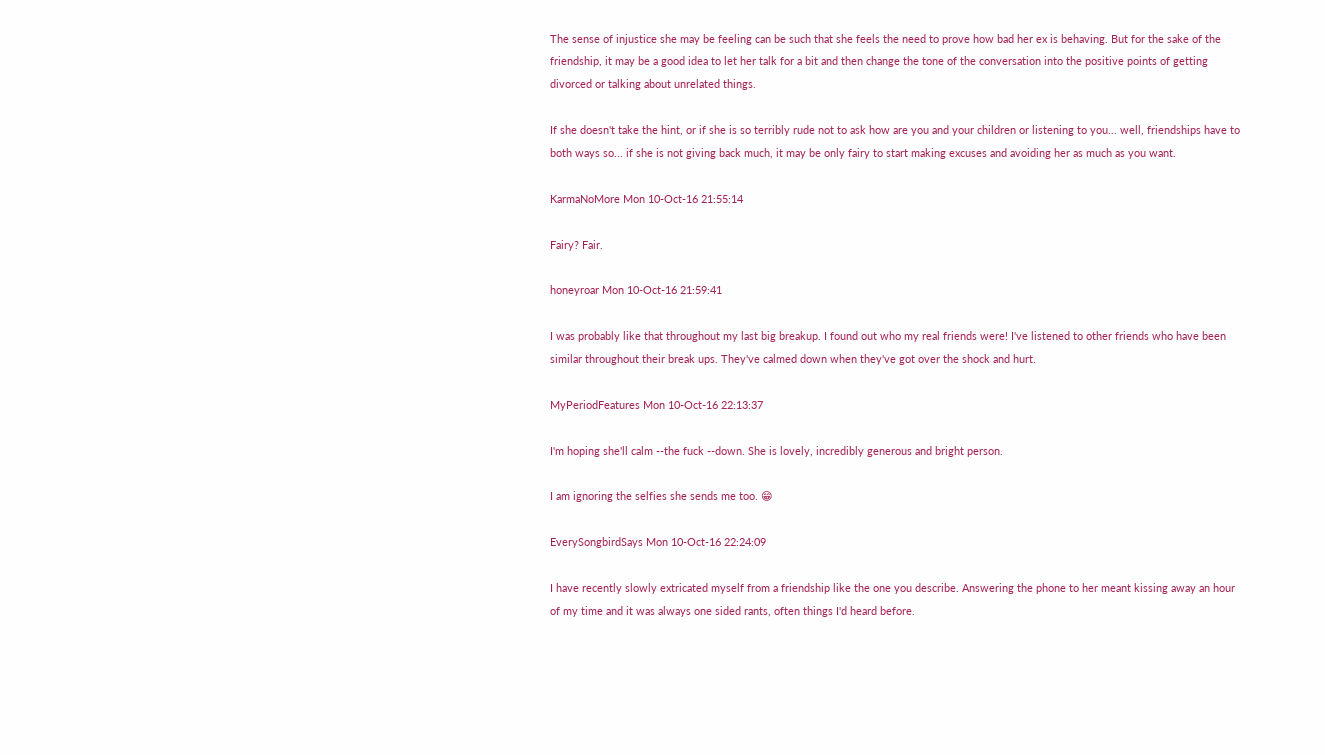The sense of injustice she may be feeling can be such that she feels the need to prove how bad her ex is behaving. But for the sake of the friendship, it may be a good idea to let her talk for a bit and then change the tone of the conversation into the positive points of getting divorced or talking about unrelated things.

If she doesn't take the hint, or if she is so terribly rude not to ask how are you and your children or listening to you... well, friendships have to both ways so... if she is not giving back much, it may be only fairy to start making excuses and avoiding her as much as you want.

KarmaNoMore Mon 10-Oct-16 21:55:14

Fairy? Fair.

honeyroar Mon 10-Oct-16 21:59:41

I was probably like that throughout my last big breakup. I found out who my real friends were! I've listened to other friends who have been similar throughout their break ups. They've calmed down when they've got over the shock and hurt.

MyPeriodFeatures Mon 10-Oct-16 22:13:37

I'm hoping she'll calm --the fuck --down. She is lovely, incredibly generous and bright person.

I am ignoring the selfies she sends me too. 😁

EverySongbirdSays Mon 10-Oct-16 22:24:09

I have recently slowly extricated myself from a friendship like the one you describe. Answering the phone to her meant kissing away an hour of my time and it was always one sided rants, often things I'd heard before.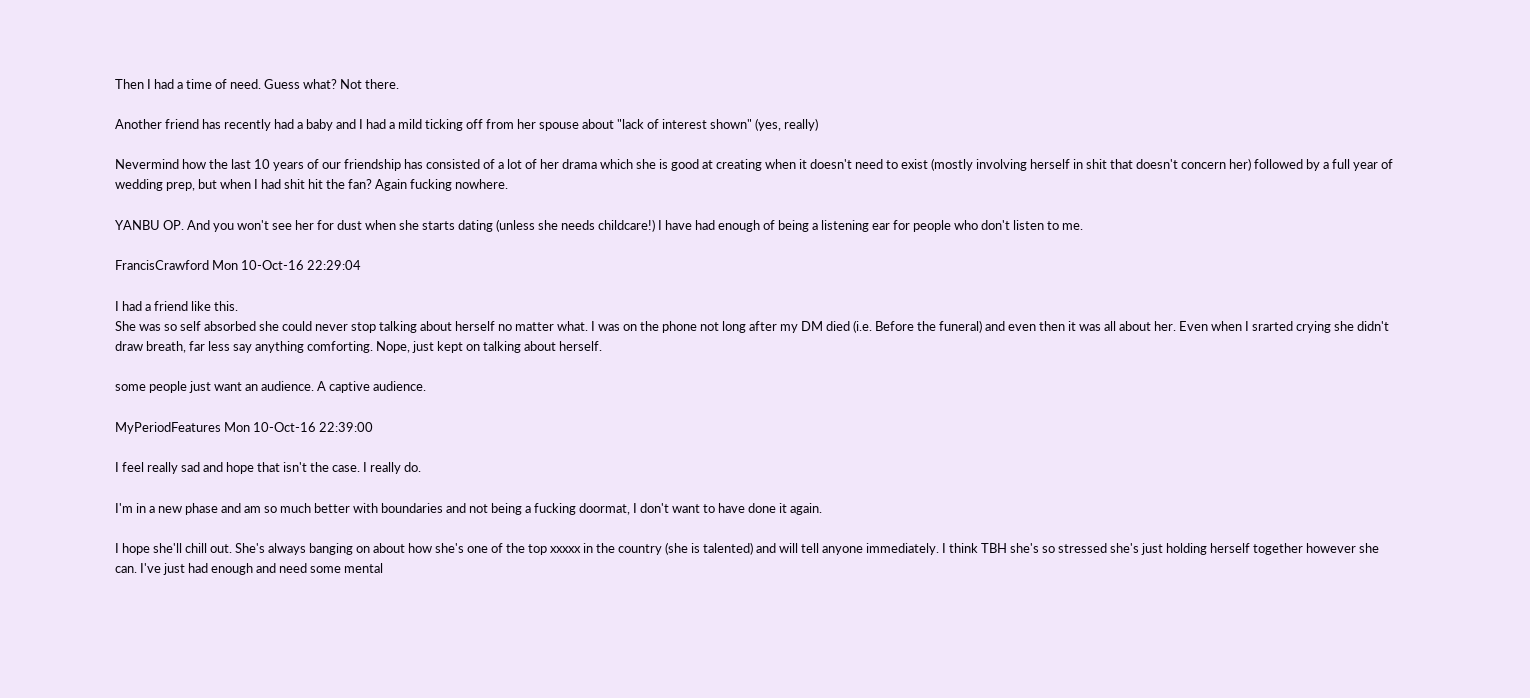Then I had a time of need. Guess what? Not there.

Another friend has recently had a baby and I had a mild ticking off from her spouse about "lack of interest shown" (yes, really)

Nevermind how the last 10 years of our friendship has consisted of a lot of her drama which she is good at creating when it doesn't need to exist (mostly involving herself in shit that doesn't concern her) followed by a full year of wedding prep, but when I had shit hit the fan? Again fucking nowhere.

YANBU OP. And you won't see her for dust when she starts dating (unless she needs childcare!) I have had enough of being a listening ear for people who don't listen to me.

FrancisCrawford Mon 10-Oct-16 22:29:04

I had a friend like this.
She was so self absorbed she could never stop talking about herself no matter what. I was on the phone not long after my DM died (i.e. Before the funeral) and even then it was all about her. Even when I srarted crying she didn't draw breath, far less say anything comforting. Nope, just kept on talking about herself.

some people just want an audience. A captive audience.

MyPeriodFeatures Mon 10-Oct-16 22:39:00

I feel really sad and hope that isn't the case. I really do.

I'm in a new phase and am so much better with boundaries and not being a fucking doormat, I don't want to have done it again.

I hope she'll chill out. She's always banging on about how she's one of the top xxxxx in the country (she is talented) and will tell anyone immediately. I think TBH she's so stressed she's just holding herself together however she can. I've just had enough and need some mental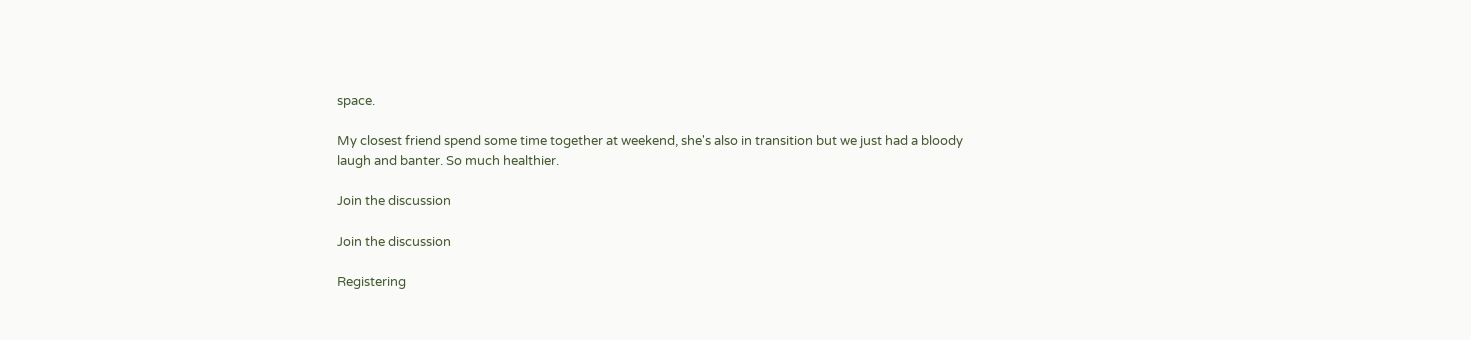space.

My closest friend spend some time together at weekend, she's also in transition but we just had a bloody laugh and banter. So much healthier.

Join the discussion

Join the discussion

Registering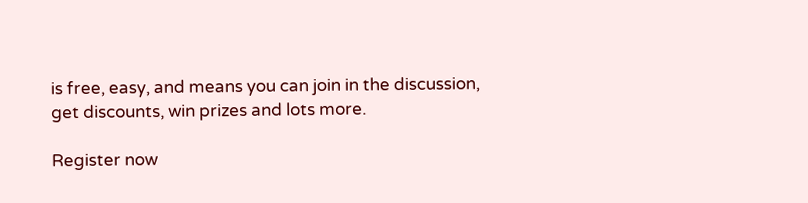is free, easy, and means you can join in the discussion, get discounts, win prizes and lots more.

Register now